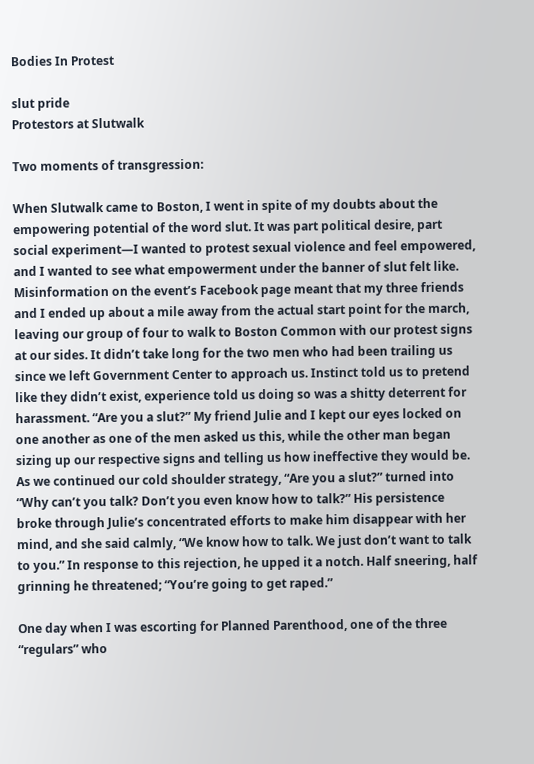Bodies In Protest

slut pride
Protestors at Slutwalk

Two moments of transgression:

When Slutwalk came to Boston, I went in spite of my doubts about the empowering potential of the word slut. It was part political desire, part social experiment—I wanted to protest sexual violence and feel empowered, and I wanted to see what empowerment under the banner of slut felt like. Misinformation on the event’s Facebook page meant that my three friends and I ended up about a mile away from the actual start point for the march, leaving our group of four to walk to Boston Common with our protest signs at our sides. It didn’t take long for the two men who had been trailing us since we left Government Center to approach us. Instinct told us to pretend like they didn’t exist, experience told us doing so was a shitty deterrent for harassment. “Are you a slut?” My friend Julie and I kept our eyes locked on one another as one of the men asked us this, while the other man began sizing up our respective signs and telling us how ineffective they would be. As we continued our cold shoulder strategy, “Are you a slut?” turned into “Why can’t you talk? Don’t you even know how to talk?” His persistence broke through Julie’s concentrated efforts to make him disappear with her mind, and she said calmly, “We know how to talk. We just don’t want to talk to you.” In response to this rejection, he upped it a notch. Half sneering, half grinning he threatened; “You’re going to get raped.”

One day when I was escorting for Planned Parenthood, one of the three “regulars” who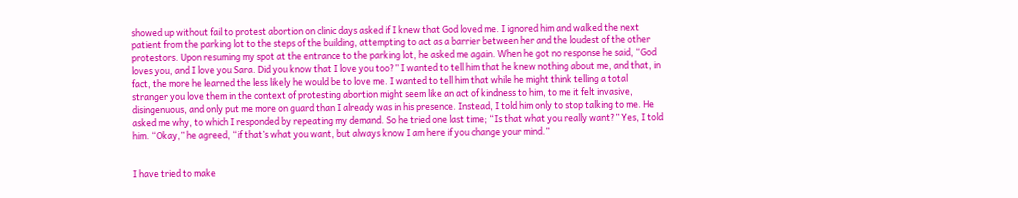showed up without fail to protest abortion on clinic days asked if I knew that God loved me. I ignored him and walked the next patient from the parking lot to the steps of the building, attempting to act as a barrier between her and the loudest of the other protestors. Upon resuming my spot at the entrance to the parking lot, he asked me again. When he got no response he said, “God loves you, and I love you Sara. Did you know that I love you too?” I wanted to tell him that he knew nothing about me, and that, in fact, the more he learned the less likely he would be to love me. I wanted to tell him that while he might think telling a total stranger you love them in the context of protesting abortion might seem like an act of kindness to him, to me it felt invasive, disingenuous, and only put me more on guard than I already was in his presence. Instead, I told him only to stop talking to me. He asked me why, to which I responded by repeating my demand. So he tried one last time; “Is that what you really want?” Yes, I told him. “Okay,” he agreed, “if that’s what you want, but always know I am here if you change your mind.”


I have tried to make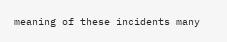meaning of these incidents many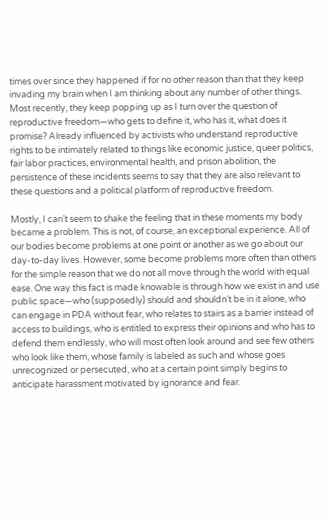times over since they happened if for no other reason than that they keep invading my brain when I am thinking about any number of other things. Most recently, they keep popping up as I turn over the question of reproductive freedom—who gets to define it, who has it, what does it promise? Already influenced by activists who understand reproductive rights to be intimately related to things like economic justice, queer politics, fair labor practices, environmental health, and prison abolition, the persistence of these incidents seems to say that they are also relevant to these questions and a political platform of reproductive freedom.

Mostly, I can’t seem to shake the feeling that in these moments my body became a problem. This is not, of course, an exceptional experience. All of our bodies become problems at one point or another as we go about our day-to-day lives. However, some become problems more often than others for the simple reason that we do not all move through the world with equal ease. One way this fact is made knowable is through how we exist in and use public space—who (supposedly) should and shouldn’t be in it alone, who can engage in PDA without fear, who relates to stairs as a barrier instead of access to buildings, who is entitled to express their opinions and who has to defend them endlessly, who will most often look around and see few others who look like them, whose family is labeled as such and whose goes unrecognized or persecuted, who at a certain point simply begins to anticipate harassment motivated by ignorance and fear.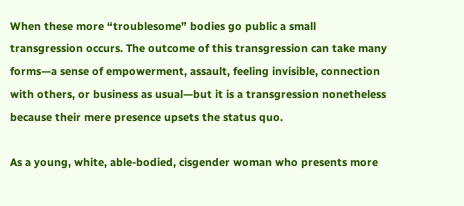When these more “troublesome” bodies go public a small transgression occurs. The outcome of this transgression can take many forms—a sense of empowerment, assault, feeling invisible, connection with others, or business as usual—but it is a transgression nonetheless because their mere presence upsets the status quo.

As a young, white, able-bodied, cisgender woman who presents more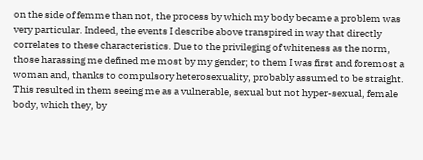on the side of femme than not, the process by which my body became a problem was very particular. Indeed, the events I describe above transpired in way that directly correlates to these characteristics. Due to the privileging of whiteness as the norm, those harassing me defined me most by my gender; to them I was first and foremost a woman and, thanks to compulsory heterosexuality, probably assumed to be straight. This resulted in them seeing me as a vulnerable, sexual but not hyper-sexual, female body, which they, by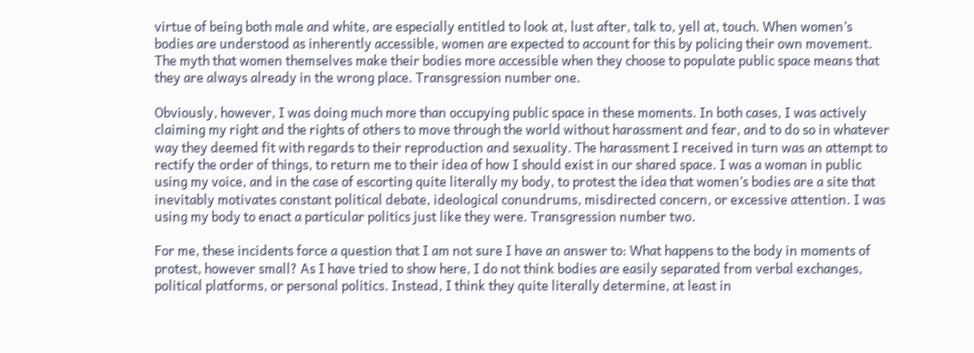virtue of being both male and white, are especially entitled to look at, lust after, talk to, yell at, touch. When women’s bodies are understood as inherently accessible, women are expected to account for this by policing their own movement. The myth that women themselves make their bodies more accessible when they choose to populate public space means that they are always already in the wrong place. Transgression number one.

Obviously, however, I was doing much more than occupying public space in these moments. In both cases, I was actively claiming my right and the rights of others to move through the world without harassment and fear, and to do so in whatever way they deemed fit with regards to their reproduction and sexuality. The harassment I received in turn was an attempt to rectify the order of things, to return me to their idea of how I should exist in our shared space. I was a woman in public using my voice, and in the case of escorting quite literally my body, to protest the idea that women’s bodies are a site that inevitably motivates constant political debate, ideological conundrums, misdirected concern, or excessive attention. I was using my body to enact a particular politics just like they were. Transgression number two.

For me, these incidents force a question that I am not sure I have an answer to: What happens to the body in moments of protest, however small? As I have tried to show here, I do not think bodies are easily separated from verbal exchanges, political platforms, or personal politics. Instead, I think they quite literally determine, at least in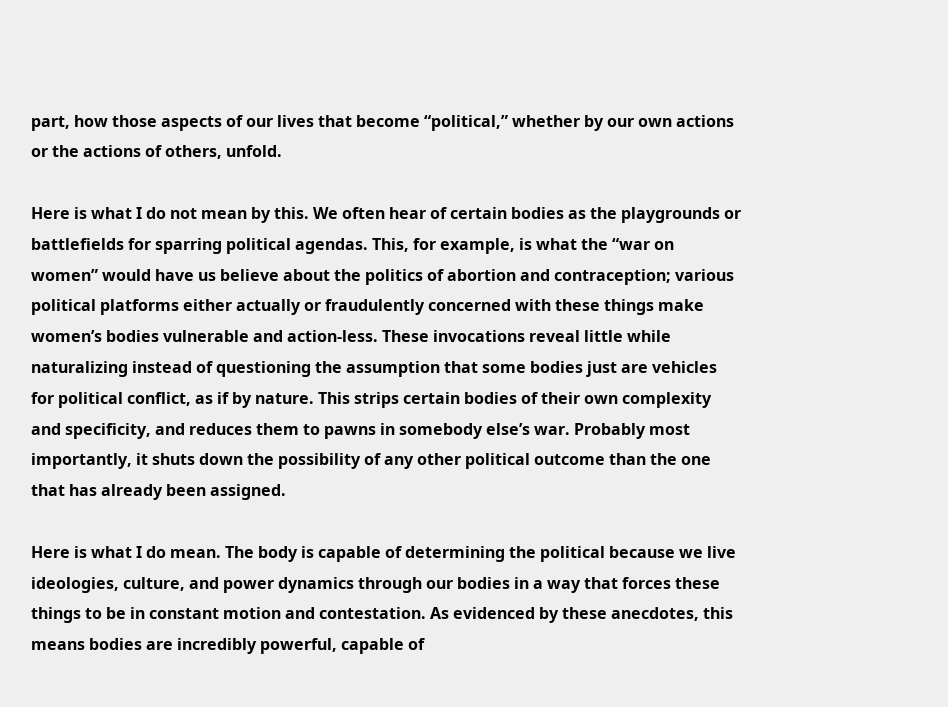part, how those aspects of our lives that become “political,” whether by our own actions or the actions of others, unfold.

Here is what I do not mean by this. We often hear of certain bodies as the playgrounds or battlefields for sparring political agendas. This, for example, is what the “war on women” would have us believe about the politics of abortion and contraception; various political platforms either actually or fraudulently concerned with these things make women’s bodies vulnerable and action-less. These invocations reveal little while naturalizing instead of questioning the assumption that some bodies just are vehicles for political conflict, as if by nature. This strips certain bodies of their own complexity and specificity, and reduces them to pawns in somebody else’s war. Probably most importantly, it shuts down the possibility of any other political outcome than the one that has already been assigned.

Here is what I do mean. The body is capable of determining the political because we live ideologies, culture, and power dynamics through our bodies in a way that forces these things to be in constant motion and contestation. As evidenced by these anecdotes, this means bodies are incredibly powerful, capable of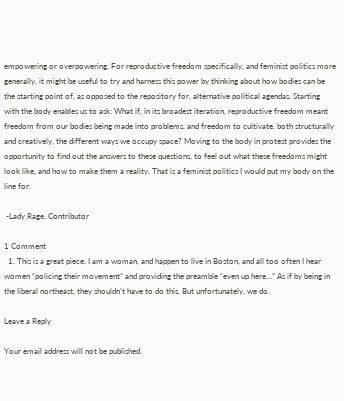empowering or overpowering. For reproductive freedom specifically, and feminist politics more generally, it might be useful to try and harness this power by thinking about how bodies can be the starting point of, as opposed to the repository for, alternative political agendas. Starting with the body enables us to ask: What if, in its broadest iteration, reproductive freedom meant freedom from our bodies being made into problems, and freedom to cultivate, both structurally and creatively, the different ways we occupy space? Moving to the body in protest provides the opportunity to find out the answers to these questions, to feel out what these freedoms might look like, and how to make them a reality. That is a feminist politics I would put my body on the line for.

 -Lady Rage, Contributor

1 Comment
  1. This is a great piece. I am a woman, and happen to live in Boston, and all too often I hear women “policing their movement” and providing the preamble “even up here…” As if by being in the liberal northeast, they shouldn’t have to do this. But unfortunately, we do.

Leave a Reply

Your email address will not be published.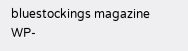bluestockings magazine
WP-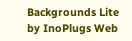Backgrounds Lite by InoPlugs Web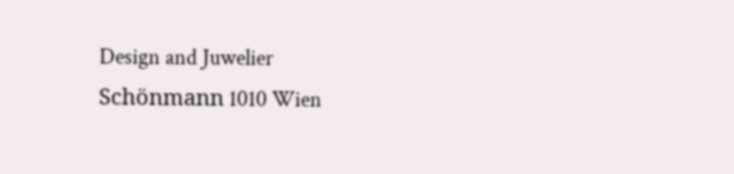Design and Juwelier Schönmann 1010 Wien